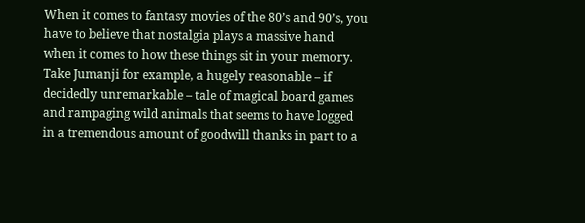When it comes to fantasy movies of the 80’s and 90’s, you have to believe that nostalgia plays a massive hand when it comes to how these things sit in your memory. Take Jumanji for example, a hugely reasonable – if decidedly unremarkable – tale of magical board games and rampaging wild animals that seems to have logged in a tremendous amount of goodwill thanks in part to a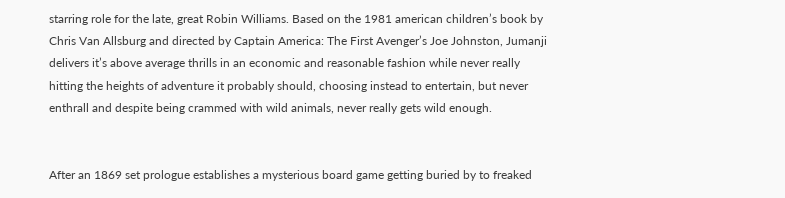starring role for the late, great Robin Williams. Based on the 1981 american children’s book by Chris Van Allsburg and directed by Captain America: The First Avenger’s Joe Johnston, Jumanji delivers it’s above average thrills in an economic and reasonable fashion while never really hitting the heights of adventure it probably should, choosing instead to entertain, but never enthrall and despite being crammed with wild animals, never really gets wild enough.


After an 1869 set prologue establishes a mysterious board game getting buried by to freaked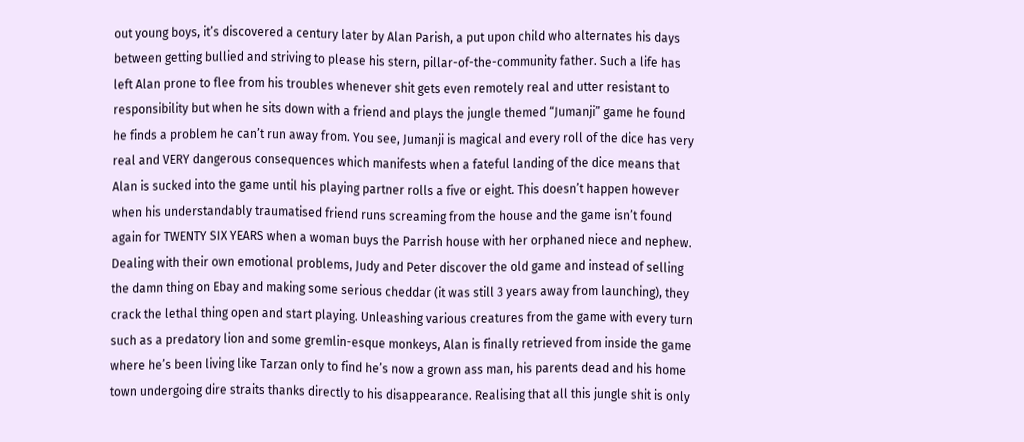out young boys, it’s discovered a century later by Alan Parish, a put upon child who alternates his days between getting bullied and striving to please his stern, pillar-of-the-community father. Such a life has left Alan prone to flee from his troubles whenever shit gets even remotely real and utter resistant to responsibility but when he sits down with a friend and plays the jungle themed “Jumanji” game he found he finds a problem he can’t run away from. You see, Jumanji is magical and every roll of the dice has very real and VERY dangerous consequences which manifests when a fateful landing of the dice means that Alan is sucked into the game until his playing partner rolls a five or eight. This doesn’t happen however when his understandably traumatised friend runs screaming from the house and the game isn’t found again for TWENTY SIX YEARS when a woman buys the Parrish house with her orphaned niece and nephew.
Dealing with their own emotional problems, Judy and Peter discover the old game and instead of selling the damn thing on Ebay and making some serious cheddar (it was still 3 years away from launching), they crack the lethal thing open and start playing. Unleashing various creatures from the game with every turn such as a predatory lion and some gremlin-esque monkeys, Alan is finally retrieved from inside the game where he’s been living like Tarzan only to find he’s now a grown ass man, his parents dead and his home town undergoing dire straits thanks directly to his disappearance. Realising that all this jungle shit is only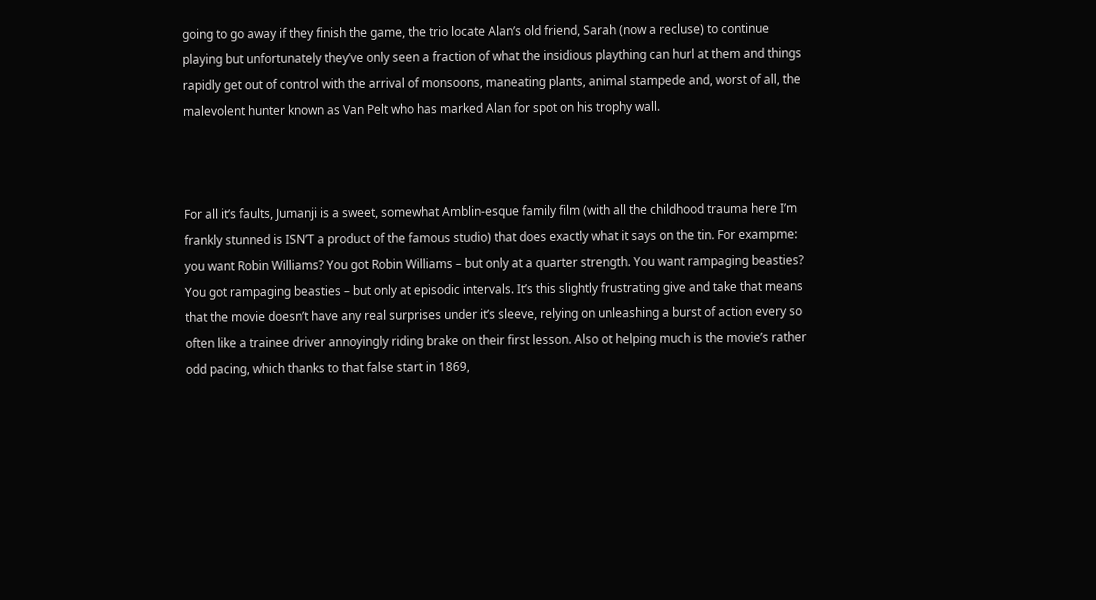going to go away if they finish the game, the trio locate Alan’s old friend, Sarah (now a recluse) to continue playing but unfortunately they’ve only seen a fraction of what the insidious plaything can hurl at them and things rapidly get out of control with the arrival of monsoons, maneating plants, animal stampede and, worst of all, the malevolent hunter known as Van Pelt who has marked Alan for spot on his trophy wall.



For all it’s faults, Jumanji is a sweet, somewhat Amblin-esque family film (with all the childhood trauma here I’m frankly stunned is ISN’T a product of the famous studio) that does exactly what it says on the tin. For exampme: you want Robin Williams? You got Robin Williams – but only at a quarter strength. You want rampaging beasties? You got rampaging beasties – but only at episodic intervals. It’s this slightly frustrating give and take that means that the movie doesn’t have any real surprises under it’s sleeve, relying on unleashing a burst of action every so often like a trainee driver annoyingly riding brake on their first lesson. Also ot helping much is the movie’s rather odd pacing, which thanks to that false start in 1869,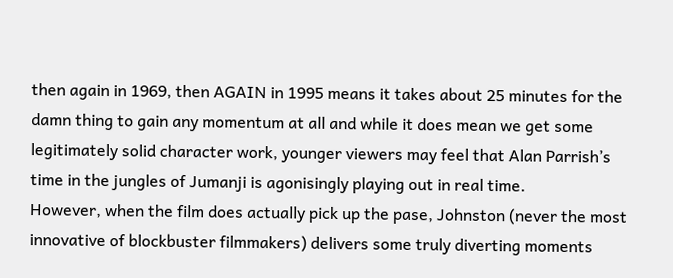then again in 1969, then AGAIN in 1995 means it takes about 25 minutes for the damn thing to gain any momentum at all and while it does mean we get some legitimately solid character work, younger viewers may feel that Alan Parrish’s time in the jungles of Jumanji is agonisingly playing out in real time.
However, when the film does actually pick up the pase, Johnston (never the most innovative of blockbuster filmmakers) delivers some truly diverting moments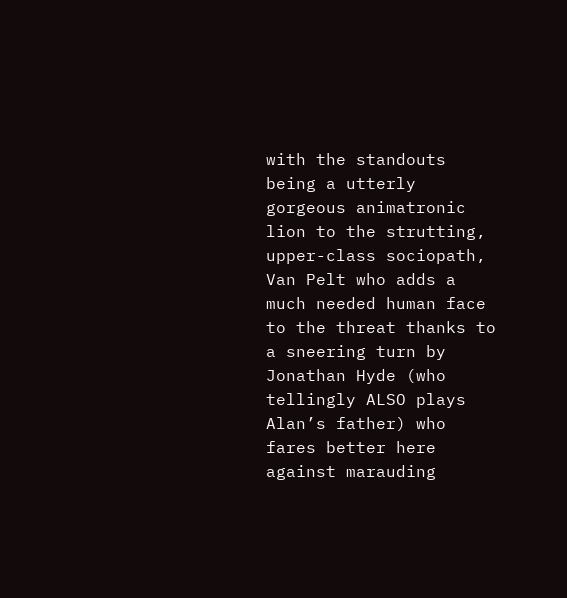with the standouts being a utterly gorgeous animatronic lion to the strutting, upper-class sociopath, Van Pelt who adds a much needed human face to the threat thanks to a sneering turn by Jonathan Hyde (who tellingly ALSO plays Alan’s father) who fares better here against marauding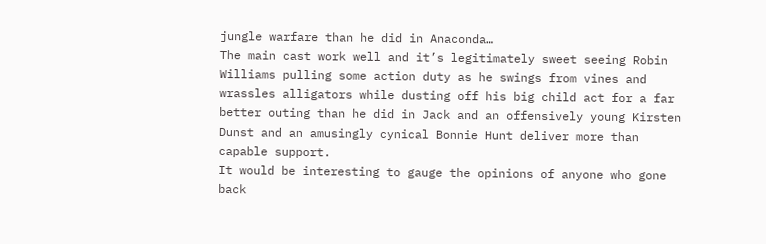jungle warfare than he did in Anaconda…
The main cast work well and it’s legitimately sweet seeing Robin Williams pulling some action duty as he swings from vines and wrassles alligators while dusting off his big child act for a far better outing than he did in Jack and an offensively young Kirsten Dunst and an amusingly cynical Bonnie Hunt deliver more than capable support.
It would be interesting to gauge the opinions of anyone who gone back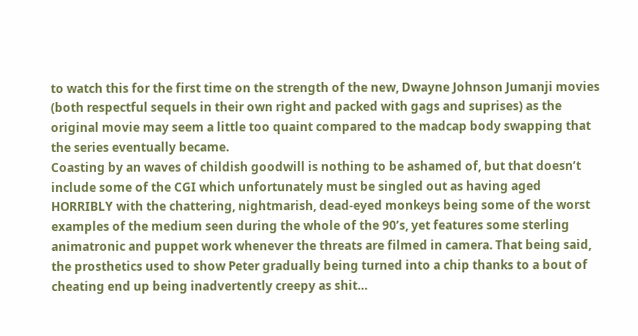to watch this for the first time on the strength of the new, Dwayne Johnson Jumanji movies (both respectful sequels in their own right and packed with gags and suprises) as the original movie may seem a little too quaint compared to the madcap body swapping that the series eventually became.
Coasting by an waves of childish goodwill is nothing to be ashamed of, but that doesn’t include some of the CGI which unfortunately must be singled out as having aged HORRIBLY with the chattering, nightmarish, dead-eyed monkeys being some of the worst examples of the medium seen during the whole of the 90’s, yet features some sterling animatronic and puppet work whenever the threats are filmed in camera. That being said, the prosthetics used to show Peter gradually being turned into a chip thanks to a bout of cheating end up being inadvertently creepy as shit…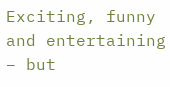Exciting, funny and entertaining – but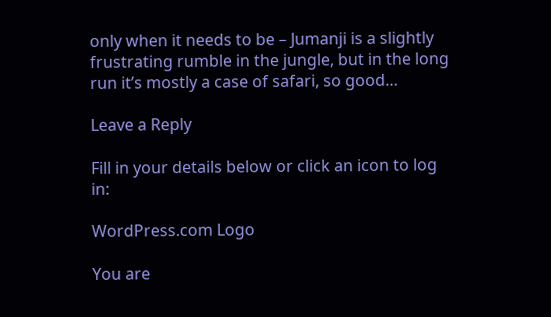only when it needs to be – Jumanji is a slightly frustrating rumble in the jungle, but in the long run it’s mostly a case of safari, so good…

Leave a Reply

Fill in your details below or click an icon to log in:

WordPress.com Logo

You are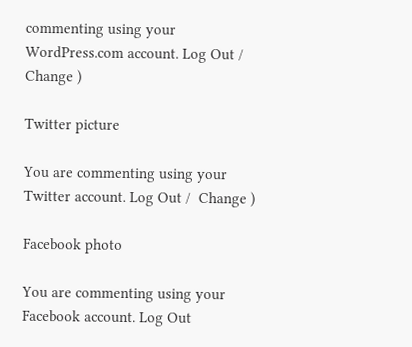commenting using your WordPress.com account. Log Out /  Change )

Twitter picture

You are commenting using your Twitter account. Log Out /  Change )

Facebook photo

You are commenting using your Facebook account. Log Out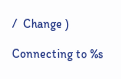/  Change )

Connecting to %s